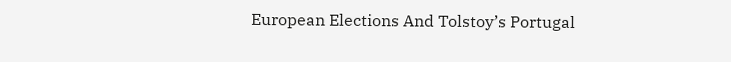European Elections And Tolstoy’s Portugal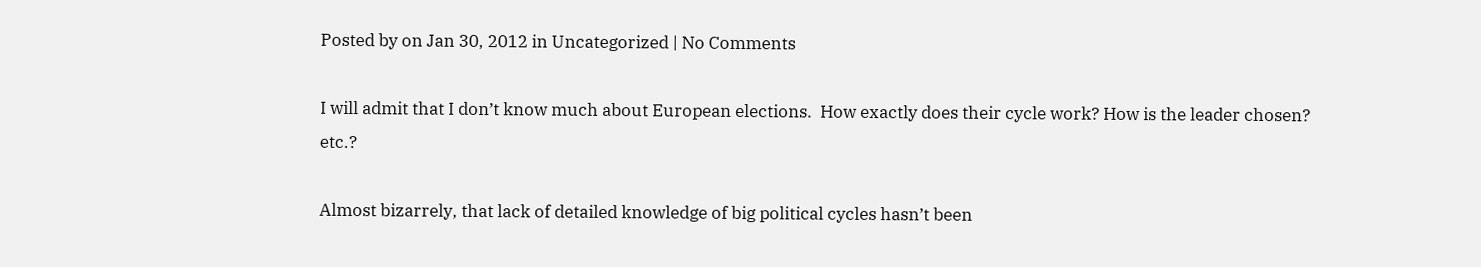Posted by on Jan 30, 2012 in Uncategorized | No Comments

I will admit that I don’t know much about European elections.  How exactly does their cycle work? How is the leader chosen? etc.?

Almost bizarrely, that lack of detailed knowledge of big political cycles hasn’t been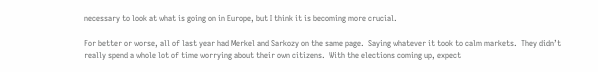necessary to look at what is going on in Europe, but I think it is becoming more crucial.

For better or worse, all of last year had Merkel and Sarkozy on the same page.  Saying whatever it took to calm markets.  They didn’t really spend a whole lot of time worrying about their own citizens.  With the elections coming up, expect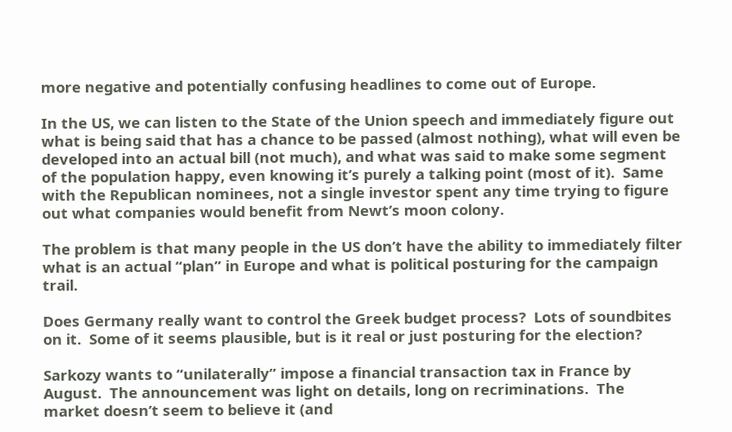more negative and potentially confusing headlines to come out of Europe.

In the US, we can listen to the State of the Union speech and immediately figure out what is being said that has a chance to be passed (almost nothing), what will even be developed into an actual bill (not much), and what was said to make some segment of the population happy, even knowing it’s purely a talking point (most of it).  Same with the Republican nominees, not a single investor spent any time trying to figure out what companies would benefit from Newt’s moon colony.

The problem is that many people in the US don’t have the ability to immediately filter what is an actual “plan” in Europe and what is political posturing for the campaign trail.

Does Germany really want to control the Greek budget process?  Lots of soundbites on it.  Some of it seems plausible, but is it real or just posturing for the election?

Sarkozy wants to “unilaterally” impose a financial transaction tax in France by August.  The announcement was light on details, long on recriminations.  The market doesn’t seem to believe it (and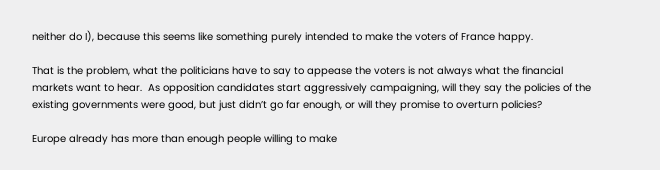neither do I), because this seems like something purely intended to make the voters of France happy.

That is the problem, what the politicians have to say to appease the voters is not always what the financial markets want to hear.  As opposition candidates start aggressively campaigning, will they say the policies of the existing governments were good, but just didn’t go far enough, or will they promise to overturn policies?

Europe already has more than enough people willing to make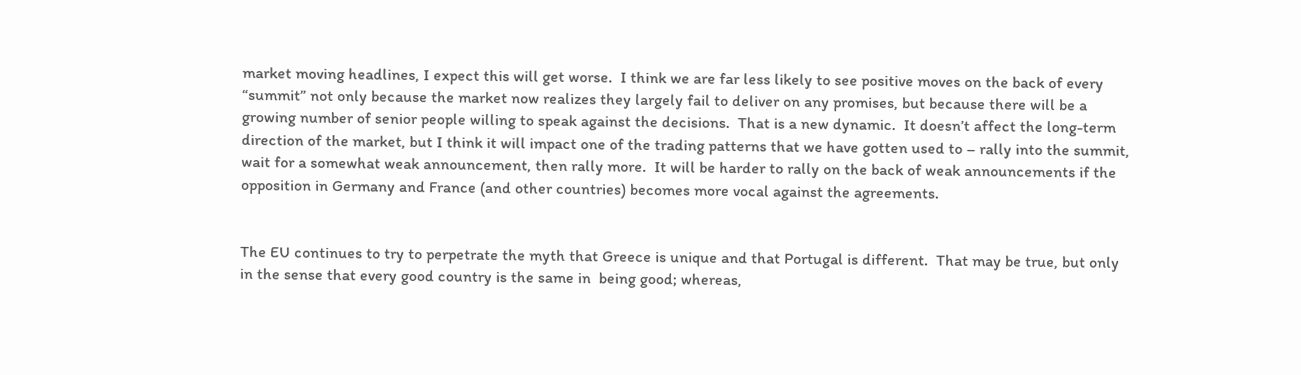market moving headlines, I expect this will get worse.  I think we are far less likely to see positive moves on the back of every “summit” not only because the market now realizes they largely fail to deliver on any promises, but because there will be a growing number of senior people willing to speak against the decisions.  That is a new dynamic.  It doesn’t affect the long-term direction of the market, but I think it will impact one of the trading patterns that we have gotten used to – rally into the summit, wait for a somewhat weak announcement, then rally more.  It will be harder to rally on the back of weak announcements if the opposition in Germany and France (and other countries) becomes more vocal against the agreements.


The EU continues to try to perpetrate the myth that Greece is unique and that Portugal is different.  That may be true, but only in the sense that every good country is the same in  being good; whereas,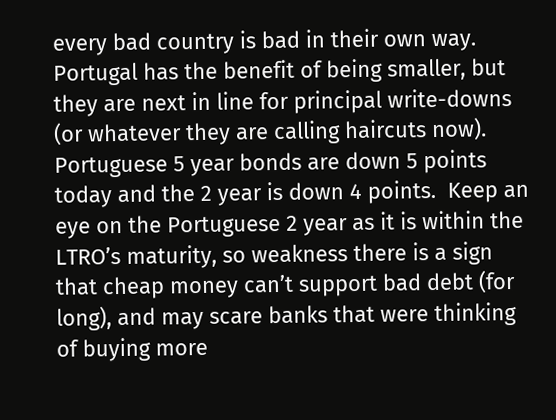every bad country is bad in their own way.  Portugal has the benefit of being smaller, but they are next in line for principal write-downs (or whatever they are calling haircuts now).  Portuguese 5 year bonds are down 5 points today and the 2 year is down 4 points.  Keep an eye on the Portuguese 2 year as it is within the LTRO’s maturity, so weakness there is a sign that cheap money can’t support bad debt (for long), and may scare banks that were thinking of buying more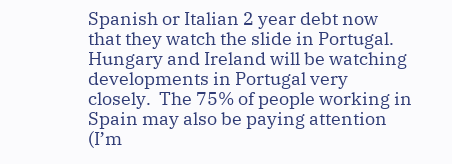Spanish or Italian 2 year debt now that they watch the slide in Portugal.  Hungary and Ireland will be watching developments in Portugal very closely.  The 75% of people working in Spain may also be paying attention (I’m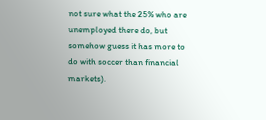not sure what the 25% who are unemployed there do, but somehow guess it has more to do with soccer than financial markets).